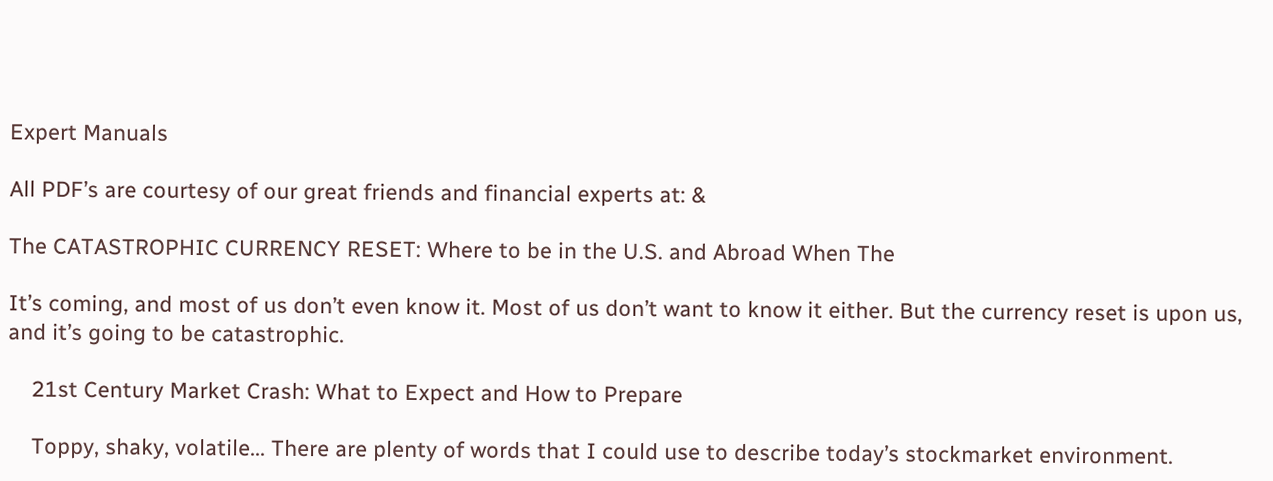Expert Manuals

All PDF’s are courtesy of our great friends and financial experts at: &

The CATASTROPHIC CURRENCY RESET: Where to be in the U.S. and Abroad When The

It’s coming, and most of us don’t even know it. Most of us don’t want to know it either. But the currency reset is upon us, and it’s going to be catastrophic.

    21st Century Market Crash: What to Expect and How to Prepare

    Toppy, shaky, volatile... There are plenty of words that I could use to describe today’s stockmarket environment.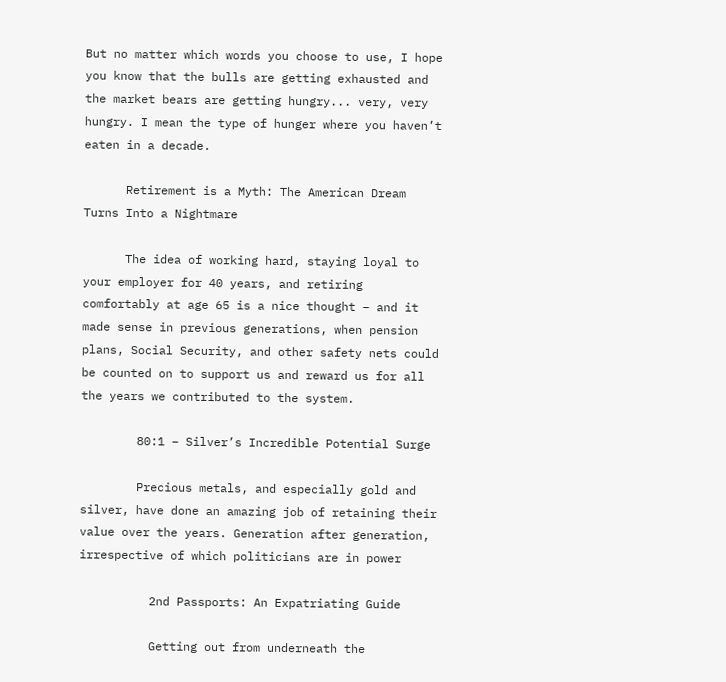But no matter which words you choose to use, I hope you know that the bulls are getting exhausted and the market bears are getting hungry... very, very hungry. I mean the type of hunger where you haven’t eaten in a decade.

      Retirement is a Myth: The American Dream Turns Into a Nightmare

      The idea of working hard, staying loyal to your employer for 40 years, and retiring comfortably at age 65 is a nice thought – and it made sense in previous generations, when pension plans, Social Security, and other safety nets could be counted on to support us and reward us for all the years we contributed to the system.

        80:1 – Silver’s Incredible Potential Surge

        Precious metals, and especially gold and silver, have done an amazing job of retaining their value over the years. Generation after generation, irrespective of which politicians are in power

          2nd Passports: An Expatriating Guide

          Getting out from underneath the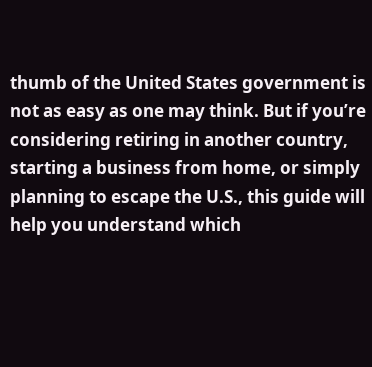thumb of the United States government is not as easy as one may think. But if you’re considering retiring in another country, starting a business from home, or simply planning to escape the U.S., this guide will help you understand which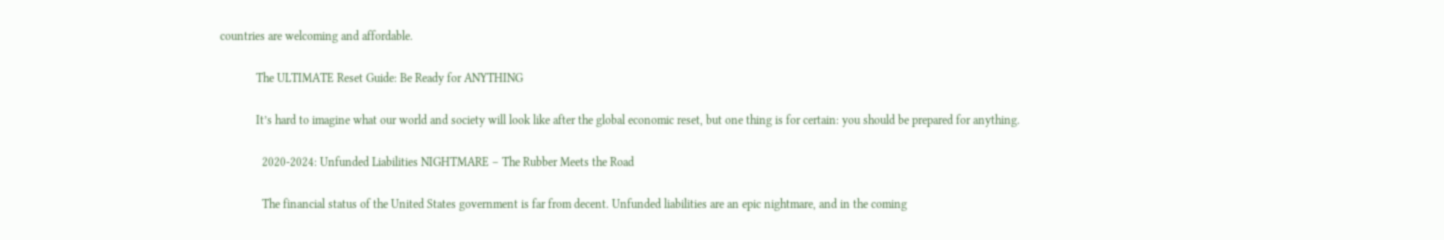countries are welcoming and affordable.

            The ULTIMATE Reset Guide: Be Ready for ANYTHING

            It’s hard to imagine what our world and society will look like after the global economic reset, but one thing is for certain: you should be prepared for anything.

              2020-2024: Unfunded Liabilities NIGHTMARE – The Rubber Meets the Road

              The financial status of the United States government is far from decent. Unfunded liabilities are an epic nightmare, and in the coming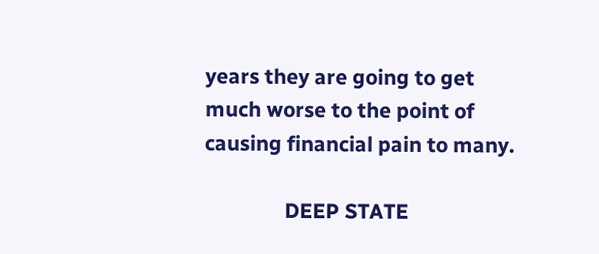years they are going to get much worse to the point of causing financial pain to many.

                DEEP STATE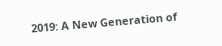2019: A New Generation of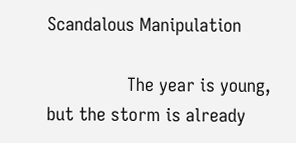Scandalous Manipulation

                The year is young, but the storm is already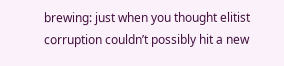brewing: just when you thought elitist corruption couldn’t possibly hit a new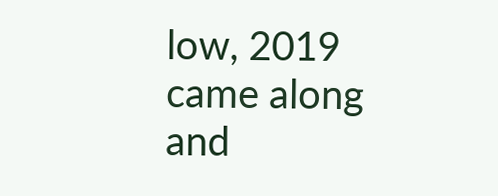low, 2019 came along and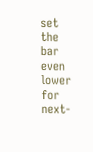set the bar even lower for next-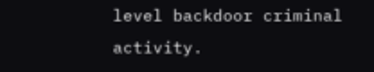level backdoor criminal activity.